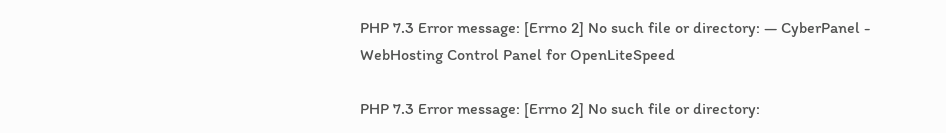PHP 7.3 Error message: [Errno 2] No such file or directory: — CyberPanel - WebHosting Control Panel for OpenLiteSpeed

PHP 7.3 Error message: [Errno 2] No such file or directory: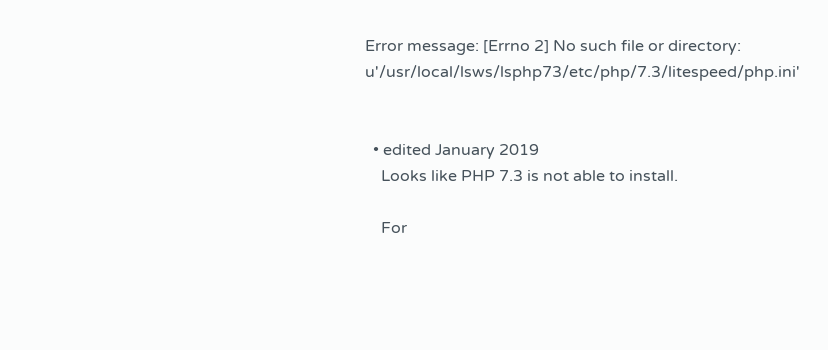Error message: [Errno 2] No such file or directory: u'/usr/local/lsws/lsphp73/etc/php/7.3/litespeed/php.ini'


  • edited January 2019
    Looks like PHP 7.3 is not able to install.

    For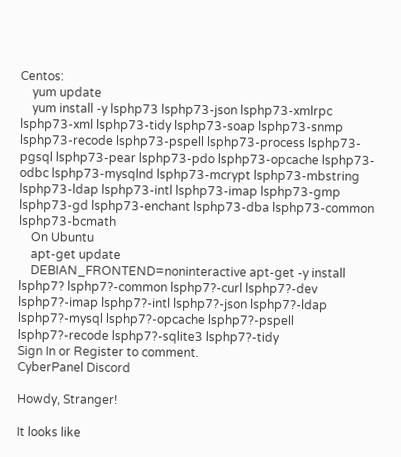Centos:
    yum update
    yum install -y lsphp73 lsphp73-json lsphp73-xmlrpc lsphp73-xml lsphp73-tidy lsphp73-soap lsphp73-snmp lsphp73-recode lsphp73-pspell lsphp73-process lsphp73-pgsql lsphp73-pear lsphp73-pdo lsphp73-opcache lsphp73-odbc lsphp73-mysqlnd lsphp73-mcrypt lsphp73-mbstring lsphp73-ldap lsphp73-intl lsphp73-imap lsphp73-gmp lsphp73-gd lsphp73-enchant lsphp73-dba lsphp73-common lsphp73-bcmath
    On Ubuntu
    apt-get update
    DEBIAN_FRONTEND=noninteractive apt-get -y install lsphp7? lsphp7?-common lsphp7?-curl lsphp7?-dev lsphp7?-imap lsphp7?-intl lsphp7?-json lsphp7?-ldap lsphp7?-mysql lsphp7?-opcache lsphp7?-pspell lsphp7?-recode lsphp7?-sqlite3 lsphp7?-tidy
Sign In or Register to comment.
CyberPanel Discord

Howdy, Stranger!

It looks like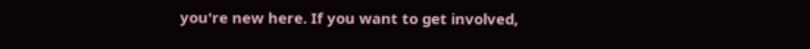you're new here. If you want to get involved,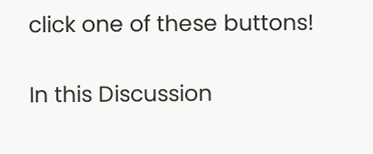click one of these buttons!

In this Discussion